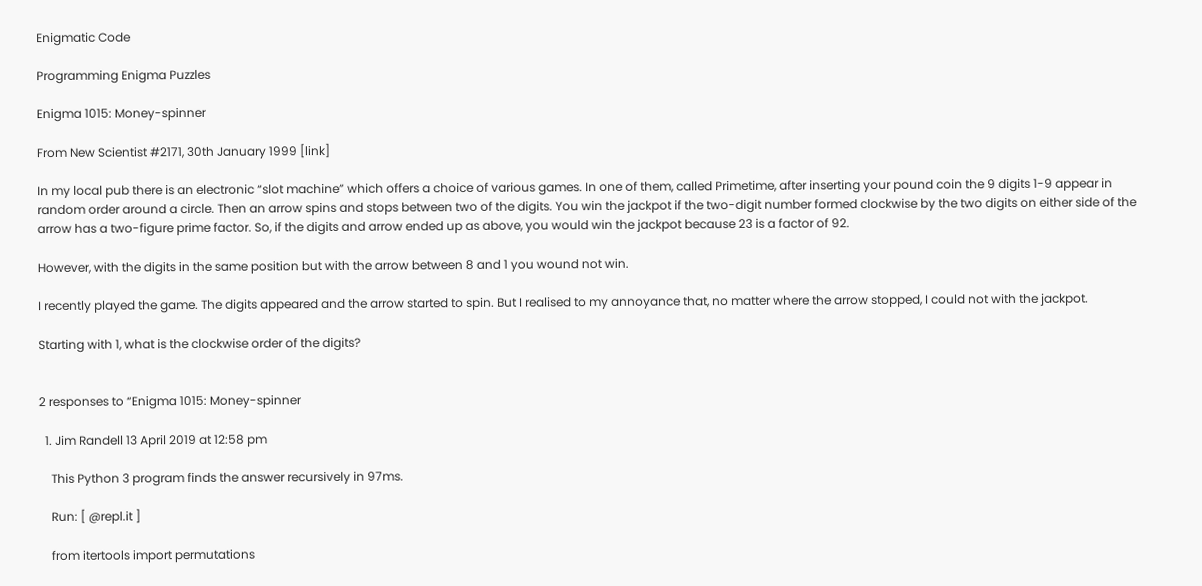Enigmatic Code

Programming Enigma Puzzles

Enigma 1015: Money-spinner

From New Scientist #2171, 30th January 1999 [link]

In my local pub there is an electronic “slot machine” which offers a choice of various games. In one of them, called Primetime, after inserting your pound coin the 9 digits 1-9 appear in random order around a circle. Then an arrow spins and stops between two of the digits. You win the jackpot if the two-digit number formed clockwise by the two digits on either side of the arrow has a two-figure prime factor. So, if the digits and arrow ended up as above, you would win the jackpot because 23 is a factor of 92.

However, with the digits in the same position but with the arrow between 8 and 1 you wound not win.

I recently played the game. The digits appeared and the arrow started to spin. But I realised to my annoyance that, no matter where the arrow stopped, I could not with the jackpot.

Starting with 1, what is the clockwise order of the digits?


2 responses to “Enigma 1015: Money-spinner

  1. Jim Randell 13 April 2019 at 12:58 pm

    This Python 3 program finds the answer recursively in 97ms.

    Run: [ @repl.it ]

    from itertools import permutations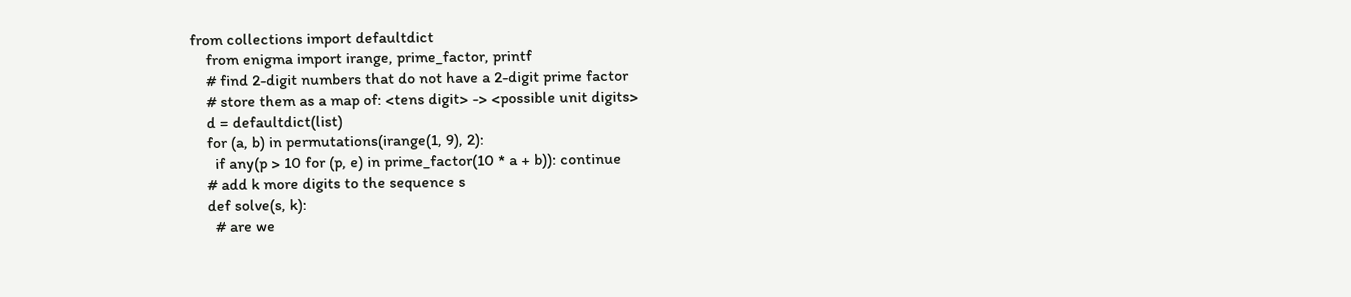from collections import defaultdict
    from enigma import irange, prime_factor, printf
    # find 2-digit numbers that do not have a 2-digit prime factor
    # store them as a map of: <tens digit> -> <possible unit digits>
    d = defaultdict(list)
    for (a, b) in permutations(irange(1, 9), 2):
      if any(p > 10 for (p, e) in prime_factor(10 * a + b)): continue
    # add k more digits to the sequence s
    def solve(s, k):
      # are we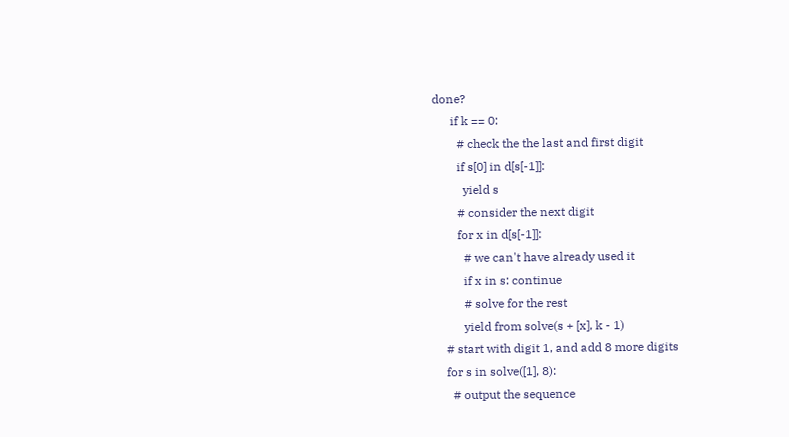done?
      if k == 0:
        # check the the last and first digit
        if s[0] in d[s[-1]]:
          yield s
        # consider the next digit
        for x in d[s[-1]]:
          # we can't have already used it
          if x in s: continue
          # solve for the rest
          yield from solve(s + [x], k - 1)
    # start with digit 1, and add 8 more digits
    for s in solve([1], 8):
      # output the sequence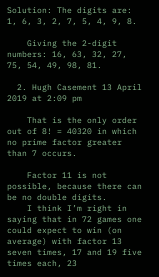Solution: The digits are: 1, 6, 3, 2, 7, 5, 4, 9, 8.

    Giving the 2-digit numbers: 16, 63, 32, 27, 75, 54, 49, 98, 81.

  2. Hugh Casement 13 April 2019 at 2:09 pm

    That is the only order out of 8! = 40320 in which no prime factor greater than 7 occurs.

    Factor 11 is not possible, because there can be no double digits.
    I think I’m right in saying that in 72 games one could expect to win (on average) with factor 13 seven times, 17 and 19 five times each, 23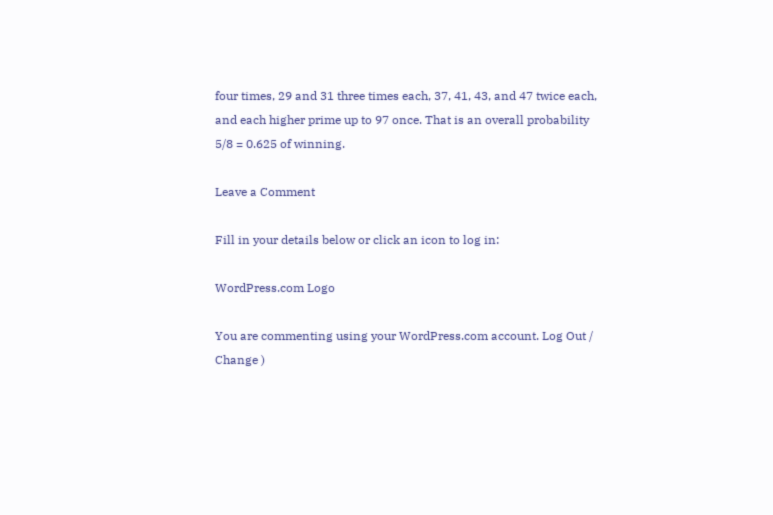four times, 29 and 31 three times each, 37, 41, 43, and 47 twice each, and each higher prime up to 97 once. That is an overall probability 5/8 = 0.625 of winning.

Leave a Comment

Fill in your details below or click an icon to log in:

WordPress.com Logo

You are commenting using your WordPress.com account. Log Out /  Change )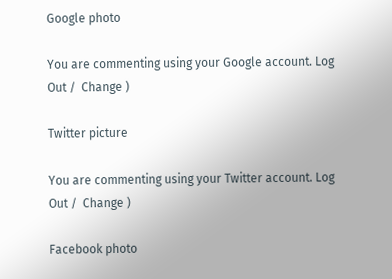Google photo

You are commenting using your Google account. Log Out /  Change )

Twitter picture

You are commenting using your Twitter account. Log Out /  Change )

Facebook photo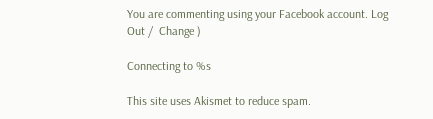You are commenting using your Facebook account. Log Out /  Change )

Connecting to %s

This site uses Akismet to reduce spam.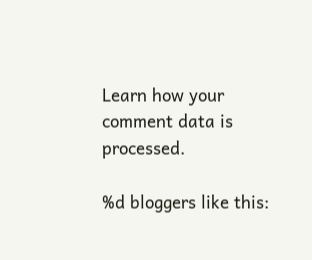Learn how your comment data is processed.

%d bloggers like this: